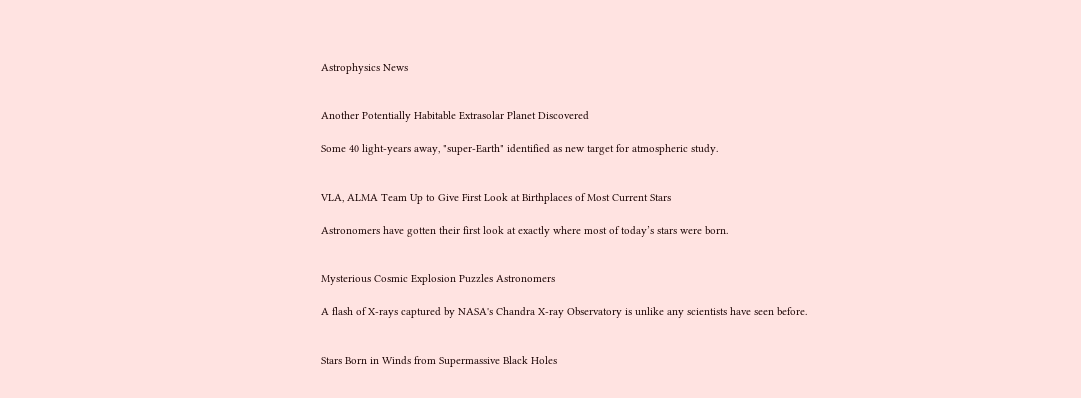Astrophysics News


Another Potentially Habitable Extrasolar Planet Discovered

Some 40 light-years away, "super-Earth" identified as new target for atmospheric study.


VLA, ALMA Team Up to Give First Look at Birthplaces of Most Current Stars

Astronomers have gotten their first look at exactly where most of today’s stars were born.


Mysterious Cosmic Explosion Puzzles Astronomers

A flash of X-rays captured by NASA's Chandra X-ray Observatory is unlike any scientists have seen before.


Stars Born in Winds from Supermassive Black Holes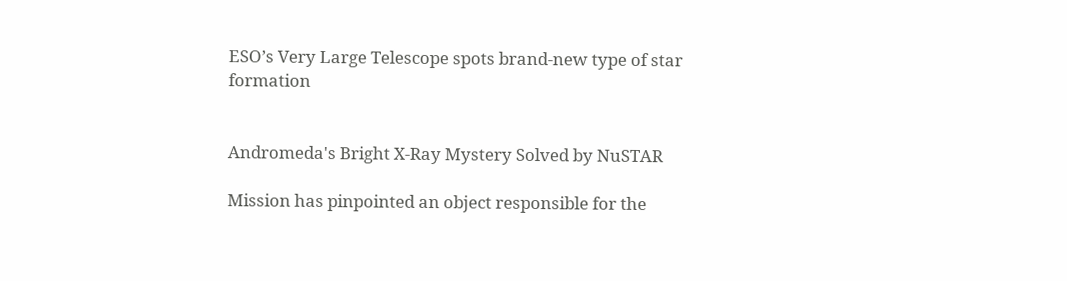ESO’s Very Large Telescope spots brand-new type of star formation


Andromeda's Bright X-Ray Mystery Solved by NuSTAR

Mission has pinpointed an object responsible for the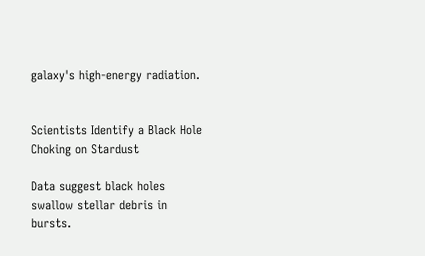galaxy's high-energy radiation.


Scientists Identify a Black Hole Choking on Stardust

Data suggest black holes swallow stellar debris in bursts.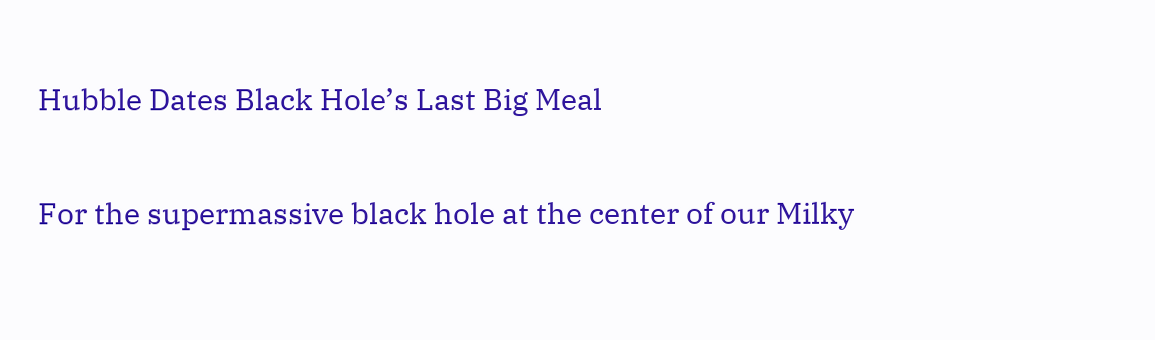Hubble Dates Black Hole’s Last Big Meal

For the supermassive black hole at the center of our Milky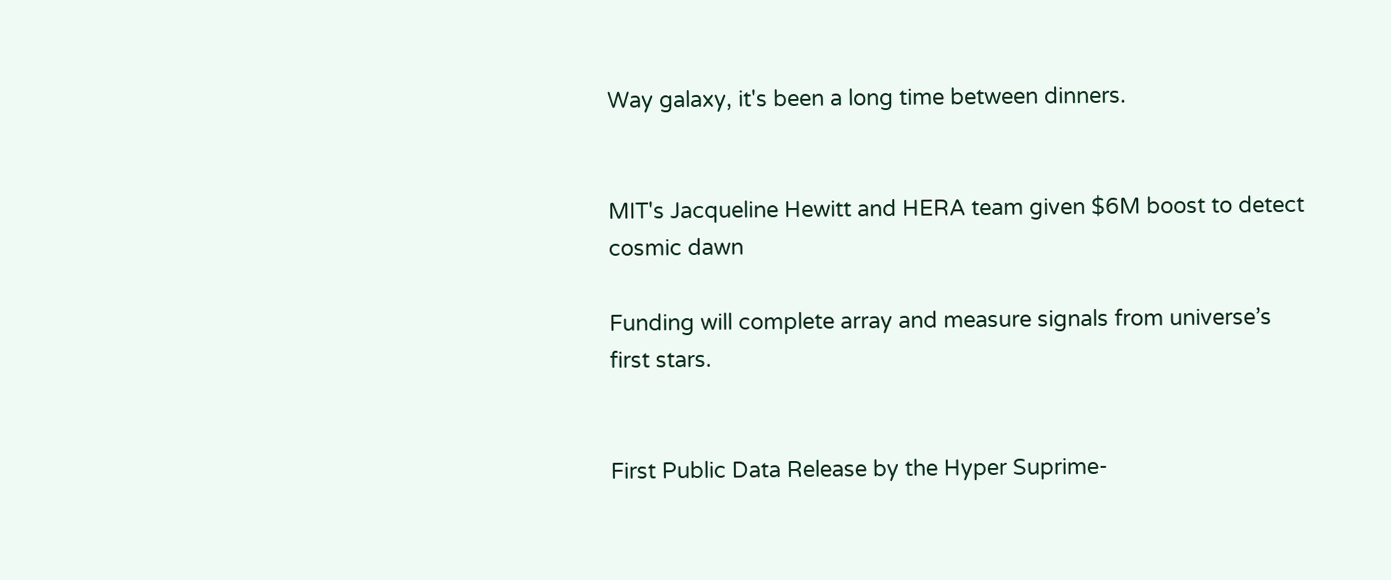Way galaxy, it's been a long time between dinners.


MIT's Jacqueline Hewitt and HERA team given $6M boost to detect cosmic dawn

Funding will complete array and measure signals from universe’s first stars.


First Public Data Release by the Hyper Suprime-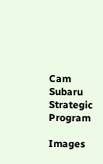Cam Subaru Strategic Program

Images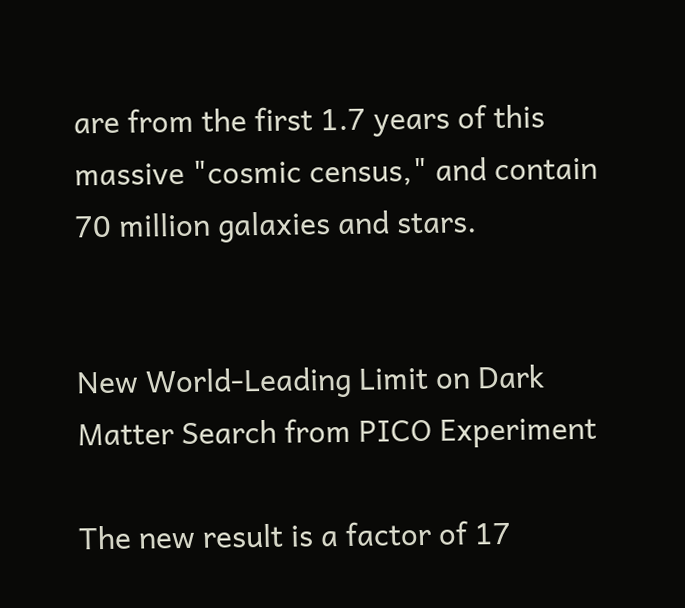are from the first 1.7 years of this massive "cosmic census," and contain 70 million galaxies and stars.


New World-Leading Limit on Dark Matter Search from PICO Experiment

The new result is a factor of 17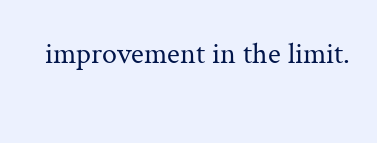improvement in the limit.